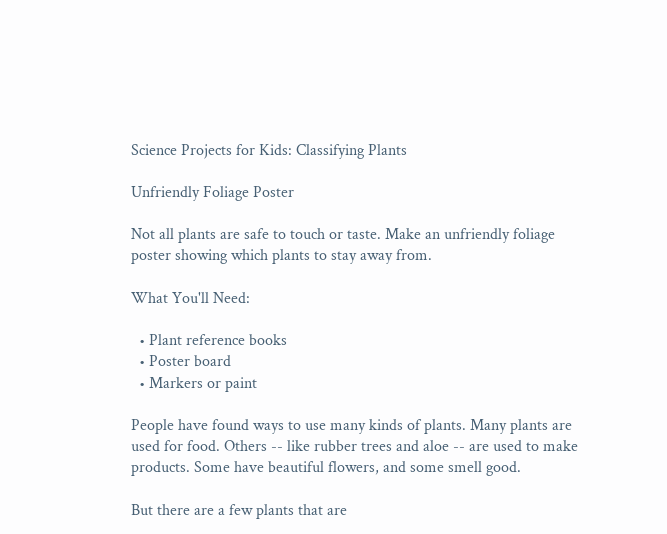Science Projects for Kids: Classifying Plants

Unfriendly Foliage Poster

Not all plants are safe to touch or taste. Make an unfriendly foliage poster showing which plants to stay away from.

What You'll Need:

  • Plant reference books
  • Poster board
  • Markers or paint

People have found ways to use many kinds of plants. Many plants are used for food. Others -- like rubber trees and aloe -- are used to make products. Some have beautiful flowers, and some smell good.

But there are a few plants that are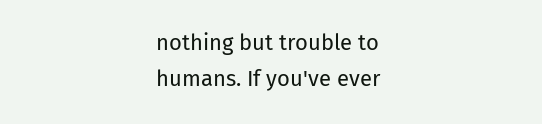nothing but trouble to humans. If you've ever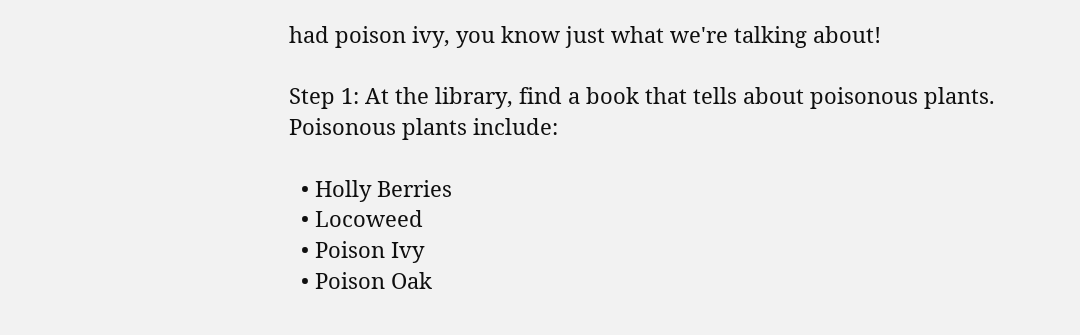had poison ivy, you know just what we're talking about!

Step 1: At the library, find a book that tells about poisonous plants. Poisonous plants include:

  • Holly Berries
  • Locoweed
  • Poison Ivy
  • Poison Oak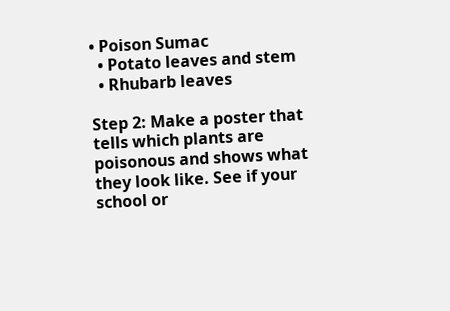• Poison Sumac
  • Potato leaves and stem
  • Rhubarb leaves

Step 2: Make a poster that tells which plants are poisonous and shows what they look like. See if your school or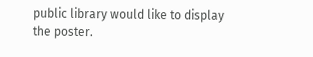public library would like to display the poster.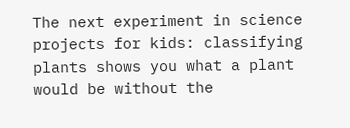The next experiment in science projects for kids: classifying plants shows you what a plant would be without the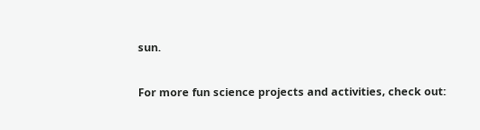sun.

For more fun science projects and activities, check out: